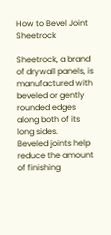How to Bevel Joint Sheetrock

Sheetrock, a brand of drywall panels, is manufactured with beveled or gently rounded edges along both of its long sides.
Beveled joints help reduce the amount of finishing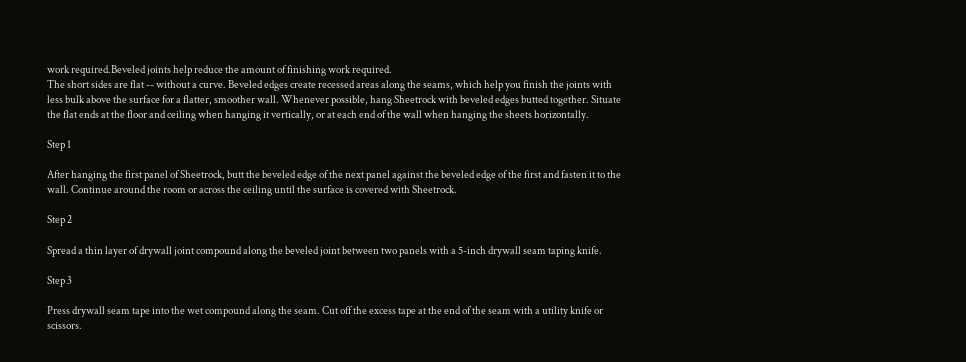work required.Beveled joints help reduce the amount of finishing work required.
The short sides are flat -- without a curve. Beveled edges create recessed areas along the seams, which help you finish the joints with less bulk above the surface for a flatter, smoother wall. Whenever possible, hang Sheetrock with beveled edges butted together. Situate the flat ends at the floor and ceiling when hanging it vertically, or at each end of the wall when hanging the sheets horizontally.

Step 1

After hanging the first panel of Sheetrock, butt the beveled edge of the next panel against the beveled edge of the first and fasten it to the wall. Continue around the room or across the ceiling until the surface is covered with Sheetrock.

Step 2

Spread a thin layer of drywall joint compound along the beveled joint between two panels with a 5-inch drywall seam taping knife.

Step 3

Press drywall seam tape into the wet compound along the seam. Cut off the excess tape at the end of the seam with a utility knife or scissors.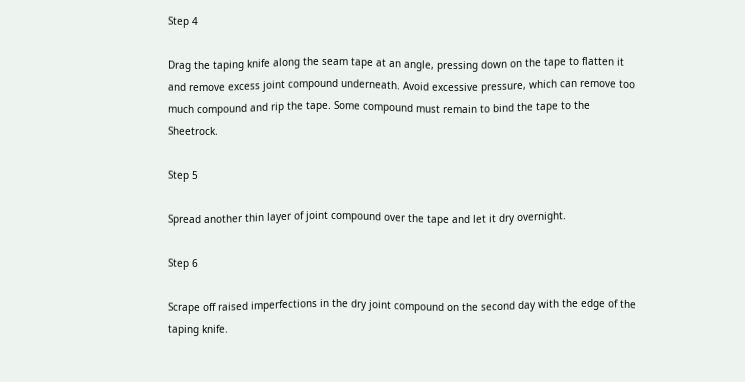Step 4

Drag the taping knife along the seam tape at an angle, pressing down on the tape to flatten it and remove excess joint compound underneath. Avoid excessive pressure, which can remove too much compound and rip the tape. Some compound must remain to bind the tape to the Sheetrock.

Step 5

Spread another thin layer of joint compound over the tape and let it dry overnight.

Step 6

Scrape off raised imperfections in the dry joint compound on the second day with the edge of the taping knife.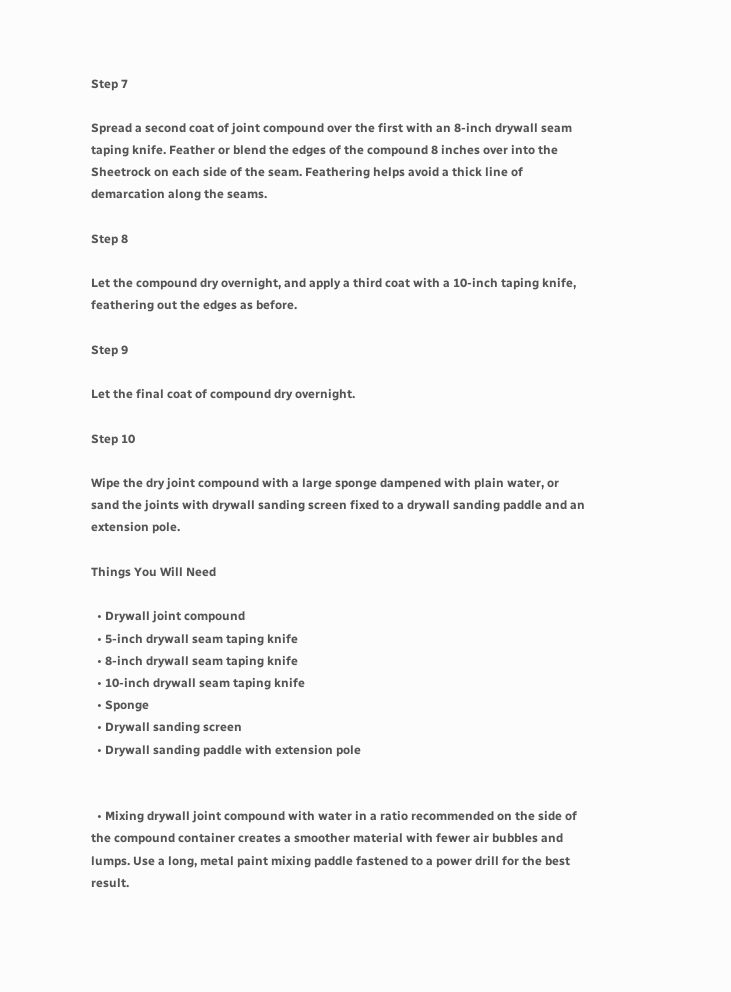Step 7

Spread a second coat of joint compound over the first with an 8-inch drywall seam taping knife. Feather or blend the edges of the compound 8 inches over into the Sheetrock on each side of the seam. Feathering helps avoid a thick line of demarcation along the seams.

Step 8

Let the compound dry overnight, and apply a third coat with a 10-inch taping knife, feathering out the edges as before.

Step 9

Let the final coat of compound dry overnight.

Step 10

Wipe the dry joint compound with a large sponge dampened with plain water, or sand the joints with drywall sanding screen fixed to a drywall sanding paddle and an extension pole.

Things You Will Need

  • Drywall joint compound
  • 5-inch drywall seam taping knife
  • 8-inch drywall seam taping knife
  • 10-inch drywall seam taping knife
  • Sponge
  • Drywall sanding screen
  • Drywall sanding paddle with extension pole


  • Mixing drywall joint compound with water in a ratio recommended on the side of the compound container creates a smoother material with fewer air bubbles and lumps. Use a long, metal paint mixing paddle fastened to a power drill for the best result.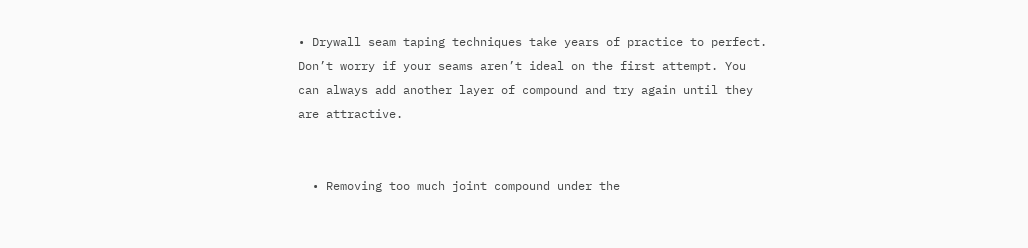• Drywall seam taping techniques take years of practice to perfect. Don’t worry if your seams aren’t ideal on the first attempt. You can always add another layer of compound and try again until they are attractive.


  • Removing too much joint compound under the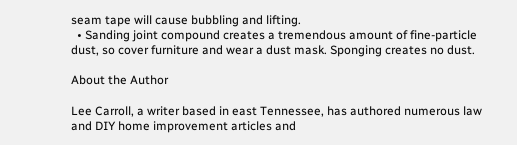seam tape will cause bubbling and lifting.
  • Sanding joint compound creates a tremendous amount of fine-particle dust, so cover furniture and wear a dust mask. Sponging creates no dust.

About the Author

Lee Carroll, a writer based in east Tennessee, has authored numerous law and DIY home improvement articles and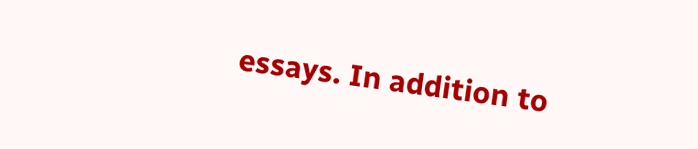essays. In addition to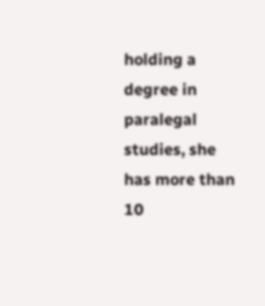holding a degree in paralegal studies, she has more than 10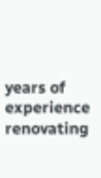years of experience renovating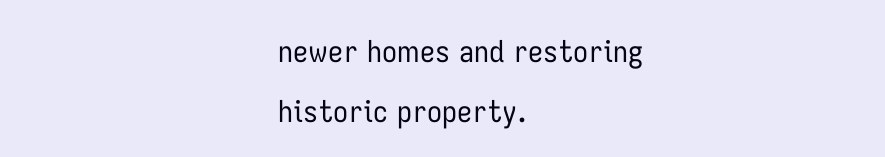newer homes and restoring historic property.